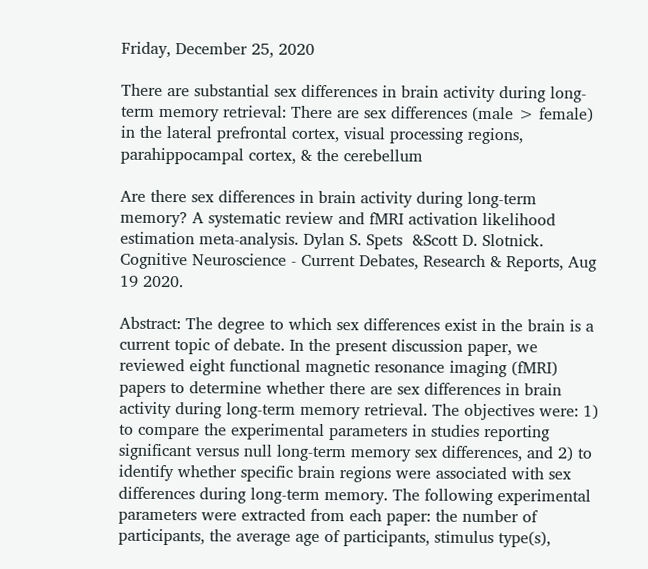Friday, December 25, 2020

There are substantial sex differences in brain activity during long-term memory retrieval: There are sex differences (male > female) in the lateral prefrontal cortex, visual processing regions, parahippocampal cortex, & the cerebellum

Are there sex differences in brain activity during long-term memory? A systematic review and fMRI activation likelihood estimation meta-analysis. Dylan S. Spets  &Scott D. Slotnick. Cognitive Neuroscience - Current Debates, Research & Reports, Aug 19 2020.

Abstract: The degree to which sex differences exist in the brain is a current topic of debate. In the present discussion paper, we reviewed eight functional magnetic resonance imaging (fMRI) papers to determine whether there are sex differences in brain activity during long-term memory retrieval. The objectives were: 1) to compare the experimental parameters in studies reporting significant versus null long-term memory sex differences, and 2) to identify whether specific brain regions were associated with sex differences during long-term memory. The following experimental parameters were extracted from each paper: the number of participants, the average age of participants, stimulus type(s),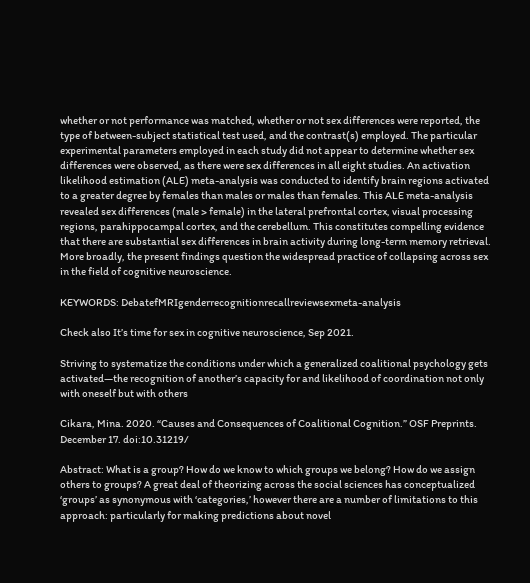whether or not performance was matched, whether or not sex differences were reported, the type of between-subject statistical test used, and the contrast(s) employed. The particular experimental parameters employed in each study did not appear to determine whether sex differences were observed, as there were sex differences in all eight studies. An activation likelihood estimation (ALE) meta-analysis was conducted to identify brain regions activated to a greater degree by females than males or males than females. This ALE meta-analysis revealed sex differences (male > female) in the lateral prefrontal cortex, visual processing regions, parahippocampal cortex, and the cerebellum. This constitutes compelling evidence that there are substantial sex differences in brain activity during long-term memory retrieval. More broadly, the present findings question the widespread practice of collapsing across sex in the field of cognitive neuroscience.

KEYWORDS: DebatefMRIgenderrecognitionrecallreviewsexmeta-analysis

Check also It’s time for sex in cognitive neuroscience, Sep 2021.

Striving to systematize the conditions under which a generalized coalitional psychology gets activated—the recognition of another’s capacity for and likelihood of coordination not only with oneself but with others

Cikara, Mina. 2020. “Causes and Consequences of Coalitional Cognition.” OSF Preprints. December 17. doi:10.31219/

Abstract: What is a group? How do we know to which groups we belong? How do we assign others to groups? A great deal of theorizing across the social sciences has conceptualized ‘groups’ as synonymous with ‘categories,’ however there are a number of limitations to this approach: particularly for making predictions about novel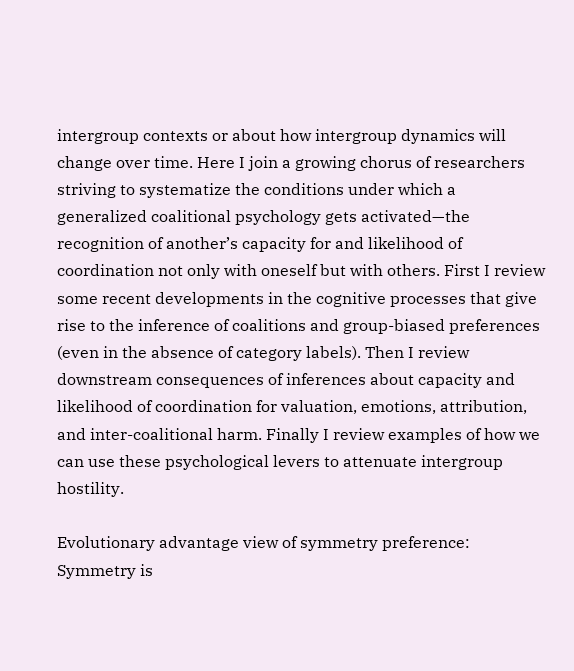intergroup contexts or about how intergroup dynamics will change over time. Here I join a growing chorus of researchers striving to systematize the conditions under which a generalized coalitional psychology gets activated—the recognition of another’s capacity for and likelihood of coordination not only with oneself but with others. First I review some recent developments in the cognitive processes that give rise to the inference of coalitions and group-biased preferences (even in the absence of category labels). Then I review downstream consequences of inferences about capacity and likelihood of coordination for valuation, emotions, attribution, and inter-coalitional harm. Finally I review examples of how we can use these psychological levers to attenuate intergroup hostility.

Evolutionary advantage view of symmetry preference: Symmetry is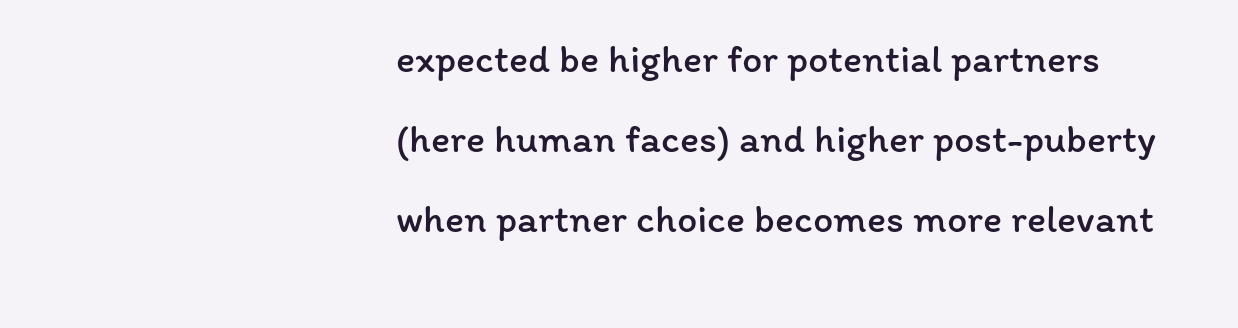expected be higher for potential partners (here human faces) and higher post-puberty when partner choice becomes more relevant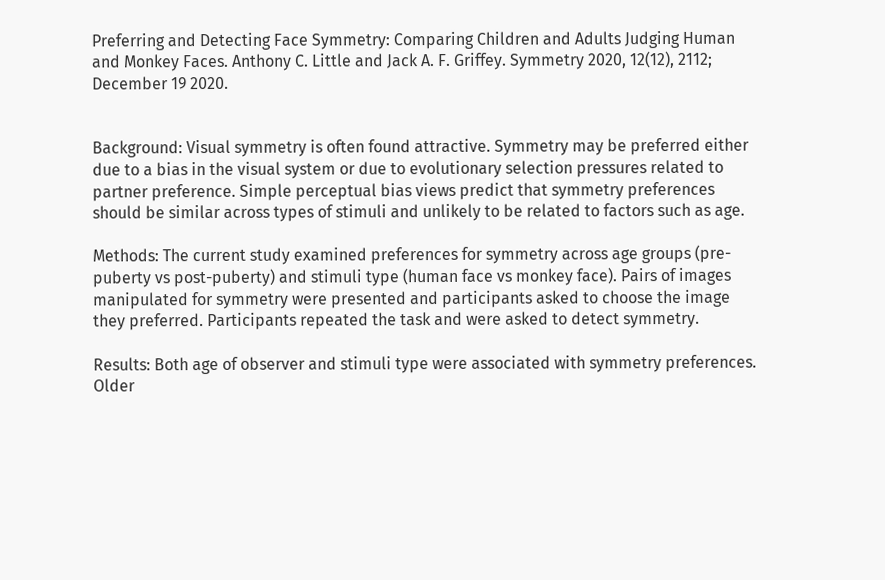Preferring and Detecting Face Symmetry: Comparing Children and Adults Judging Human and Monkey Faces. Anthony C. Little and Jack A. F. Griffey. Symmetry 2020, 12(12), 2112; December 19 2020.


Background: Visual symmetry is often found attractive. Symmetry may be preferred either due to a bias in the visual system or due to evolutionary selection pressures related to partner preference. Simple perceptual bias views predict that symmetry preferences should be similar across types of stimuli and unlikely to be related to factors such as age.

Methods: The current study examined preferences for symmetry across age groups (pre-puberty vs post-puberty) and stimuli type (human face vs monkey face). Pairs of images manipulated for symmetry were presented and participants asked to choose the image they preferred. Participants repeated the task and were asked to detect symmetry.

Results: Both age of observer and stimuli type were associated with symmetry preferences. Older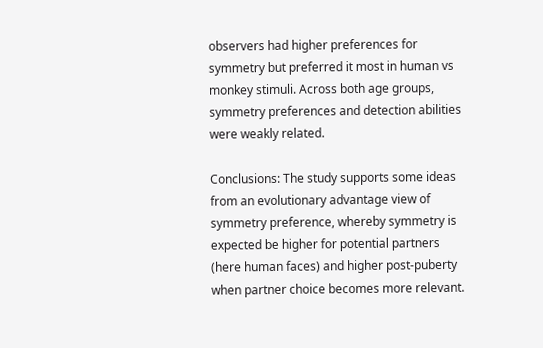observers had higher preferences for symmetry but preferred it most in human vs monkey stimuli. Across both age groups, symmetry preferences and detection abilities were weakly related.

Conclusions: The study supports some ideas from an evolutionary advantage view of symmetry preference, whereby symmetry is expected be higher for potential partners (here human faces) and higher post-puberty when partner choice becomes more relevant.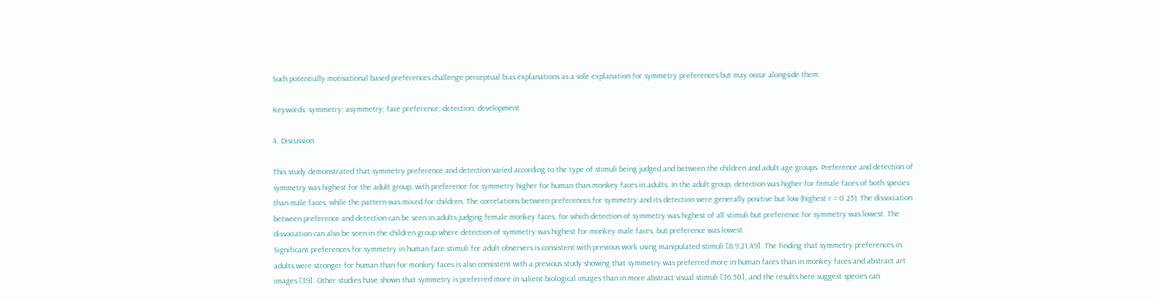Such potentially motivational based preferences challenge perceptual bias explanations as a sole explanation for symmetry preferences but may occur alongside them.

Keywords: symmetry; asymmetry; face preference; detection; development

4. Discussion

This study demonstrated that symmetry preference and detection varied according to the type of stimuli being judged and between the children and adult age groups. Preference and detection of symmetry was highest for the adult group, with preference for symmetry higher for human than monkey faces in adults. In the adult group, detection was higher for female faces of both species than male faces, while the pattern was mixed for children. The correlations between preferences for symmetry and its detection were generally positive but low (highest r = 0.25). The dissociation between preference and detection can be seen in adults judging female monkey faces, for which detection of symmetry was highest of all stimuli but preference for symmetry was lowest. The dissociation can also be seen in the children group where detection of symmetry was highest for monkey male faces, but preference was lowest.
Significant preferences for symmetry in human face stimuli for adult observers is consistent with previous work using manipulated stimuli [8,9,21,49]. The finding that symmetry preferences in adults were stronger for human than for monkey faces is also consistent with a previous study showing that symmetry was preferred more in human faces than in monkey faces and abstract art images [39]. Other studies have shown that symmetry is preferred more in salient biological images than in more abstract visual stimuli [36,50], and the results here suggest species can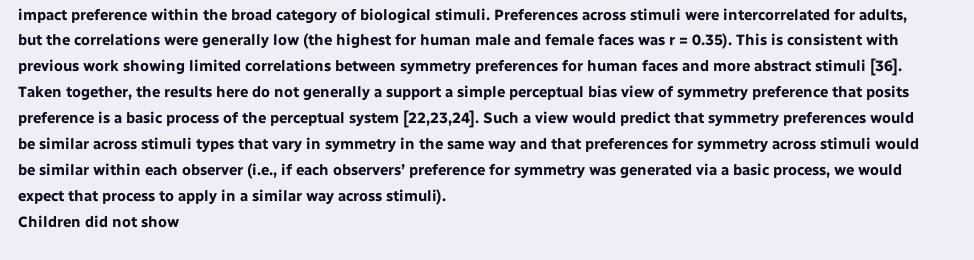impact preference within the broad category of biological stimuli. Preferences across stimuli were intercorrelated for adults, but the correlations were generally low (the highest for human male and female faces was r = 0.35). This is consistent with previous work showing limited correlations between symmetry preferences for human faces and more abstract stimuli [36]. Taken together, the results here do not generally a support a simple perceptual bias view of symmetry preference that posits preference is a basic process of the perceptual system [22,23,24]. Such a view would predict that symmetry preferences would be similar across stimuli types that vary in symmetry in the same way and that preferences for symmetry across stimuli would be similar within each observer (i.e., if each observers’ preference for symmetry was generated via a basic process, we would expect that process to apply in a similar way across stimuli).
Children did not show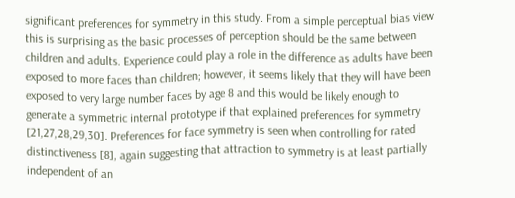significant preferences for symmetry in this study. From a simple perceptual bias view this is surprising as the basic processes of perception should be the same between children and adults. Experience could play a role in the difference as adults have been exposed to more faces than children; however, it seems likely that they will have been exposed to very large number faces by age 8 and this would be likely enough to generate a symmetric internal prototype if that explained preferences for symmetry [21,27,28,29,30]. Preferences for face symmetry is seen when controlling for rated distinctiveness [8], again suggesting that attraction to symmetry is at least partially independent of an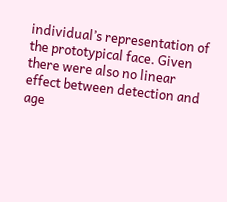individual’s representation of the prototypical face. Given there were also no linear effect between detection and age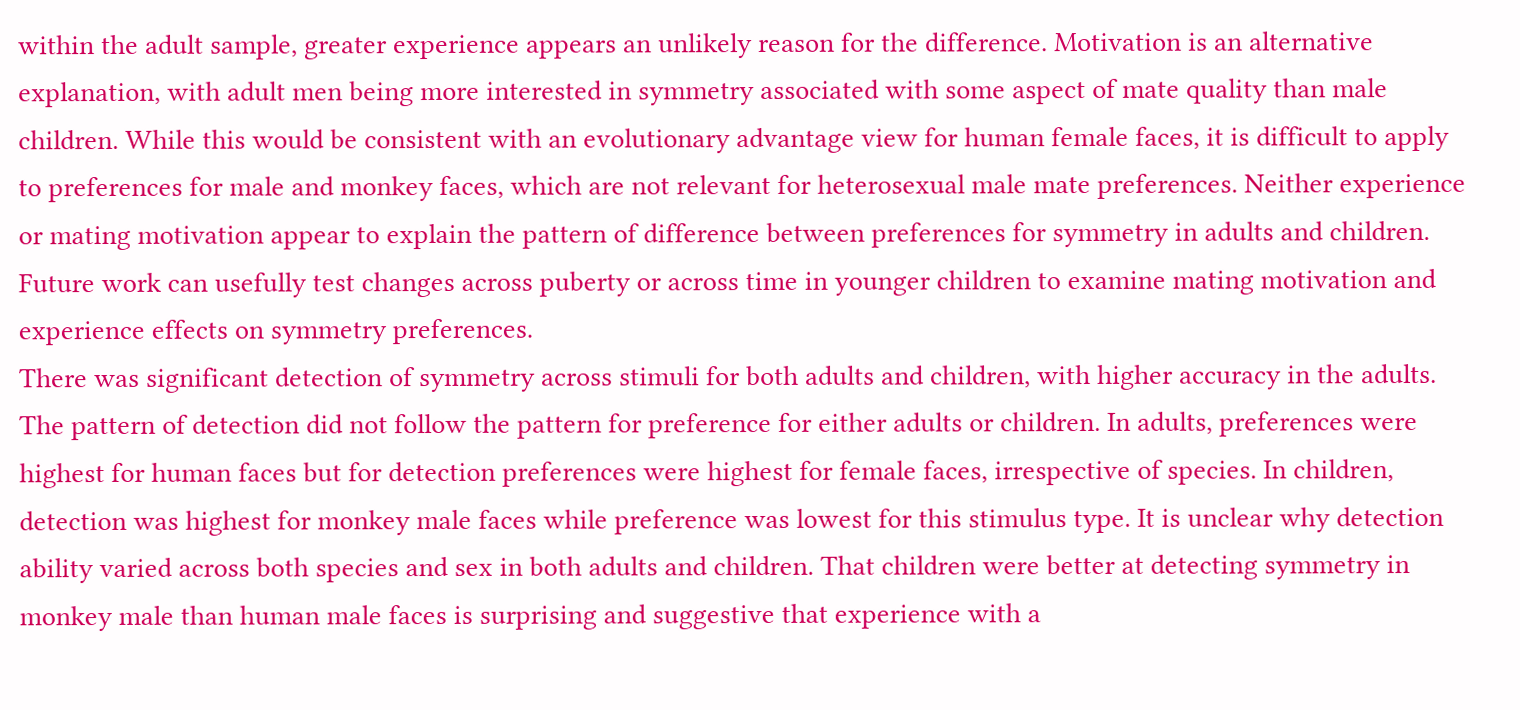within the adult sample, greater experience appears an unlikely reason for the difference. Motivation is an alternative explanation, with adult men being more interested in symmetry associated with some aspect of mate quality than male children. While this would be consistent with an evolutionary advantage view for human female faces, it is difficult to apply to preferences for male and monkey faces, which are not relevant for heterosexual male mate preferences. Neither experience or mating motivation appear to explain the pattern of difference between preferences for symmetry in adults and children. Future work can usefully test changes across puberty or across time in younger children to examine mating motivation and experience effects on symmetry preferences.
There was significant detection of symmetry across stimuli for both adults and children, with higher accuracy in the adults. The pattern of detection did not follow the pattern for preference for either adults or children. In adults, preferences were highest for human faces but for detection preferences were highest for female faces, irrespective of species. In children, detection was highest for monkey male faces while preference was lowest for this stimulus type. It is unclear why detection ability varied across both species and sex in both adults and children. That children were better at detecting symmetry in monkey male than human male faces is surprising and suggestive that experience with a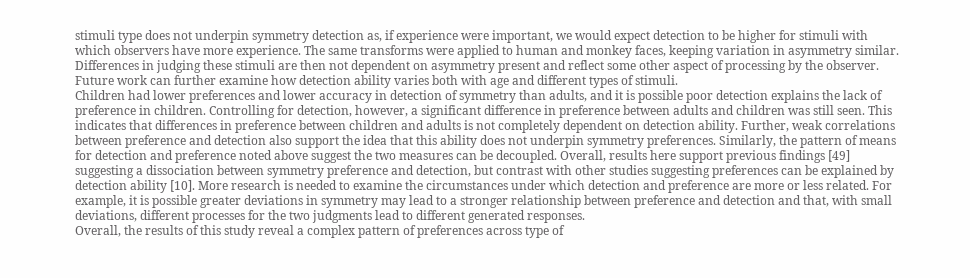stimuli type does not underpin symmetry detection as, if experience were important, we would expect detection to be higher for stimuli with which observers have more experience. The same transforms were applied to human and monkey faces, keeping variation in asymmetry similar. Differences in judging these stimuli are then not dependent on asymmetry present and reflect some other aspect of processing by the observer. Future work can further examine how detection ability varies both with age and different types of stimuli.
Children had lower preferences and lower accuracy in detection of symmetry than adults, and it is possible poor detection explains the lack of preference in children. Controlling for detection, however, a significant difference in preference between adults and children was still seen. This indicates that differences in preference between children and adults is not completely dependent on detection ability. Further, weak correlations between preference and detection also support the idea that this ability does not underpin symmetry preferences. Similarly, the pattern of means for detection and preference noted above suggest the two measures can be decoupled. Overall, results here support previous findings [49] suggesting a dissociation between symmetry preference and detection, but contrast with other studies suggesting preferences can be explained by detection ability [10]. More research is needed to examine the circumstances under which detection and preference are more or less related. For example, it is possible greater deviations in symmetry may lead to a stronger relationship between preference and detection and that, with small deviations, different processes for the two judgments lead to different generated responses.
Overall, the results of this study reveal a complex pattern of preferences across type of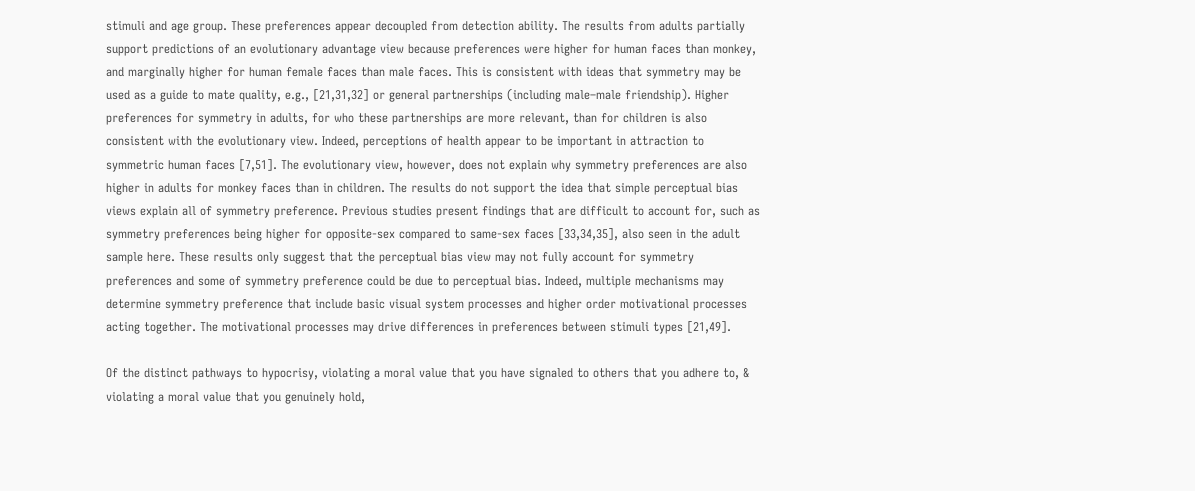stimuli and age group. These preferences appear decoupled from detection ability. The results from adults partially support predictions of an evolutionary advantage view because preferences were higher for human faces than monkey, and marginally higher for human female faces than male faces. This is consistent with ideas that symmetry may be used as a guide to mate quality, e.g., [21,31,32] or general partnerships (including male–male friendship). Higher preferences for symmetry in adults, for who these partnerships are more relevant, than for children is also consistent with the evolutionary view. Indeed, perceptions of health appear to be important in attraction to symmetric human faces [7,51]. The evolutionary view, however, does not explain why symmetry preferences are also higher in adults for monkey faces than in children. The results do not support the idea that simple perceptual bias views explain all of symmetry preference. Previous studies present findings that are difficult to account for, such as symmetry preferences being higher for opposite-sex compared to same-sex faces [33,34,35], also seen in the adult sample here. These results only suggest that the perceptual bias view may not fully account for symmetry preferences and some of symmetry preference could be due to perceptual bias. Indeed, multiple mechanisms may determine symmetry preference that include basic visual system processes and higher order motivational processes acting together. The motivational processes may drive differences in preferences between stimuli types [21,49].

Of the distinct pathways to hypocrisy, violating a moral value that you have signaled to others that you adhere to, & violating a moral value that you genuinely hold,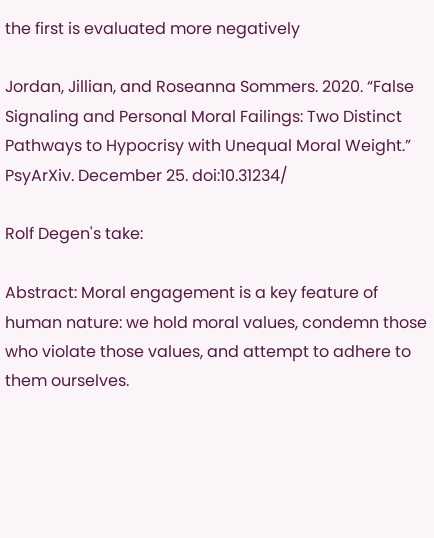the first is evaluated more negatively

Jordan, Jillian, and Roseanna Sommers. 2020. “False Signaling and Personal Moral Failings: Two Distinct Pathways to Hypocrisy with Unequal Moral Weight.” PsyArXiv. December 25. doi:10.31234/

Rolf Degen's take:

Abstract: Moral engagement is a key feature of human nature: we hold moral values, condemn those who violate those values, and attempt to adhere to them ourselves.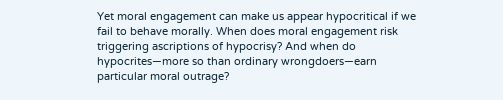Yet moral engagement can make us appear hypocritical if we fail to behave morally. When does moral engagement risk triggering ascriptions of hypocrisy? And when do hypocrites—more so than ordinary wrongdoers—earn particular moral outrage?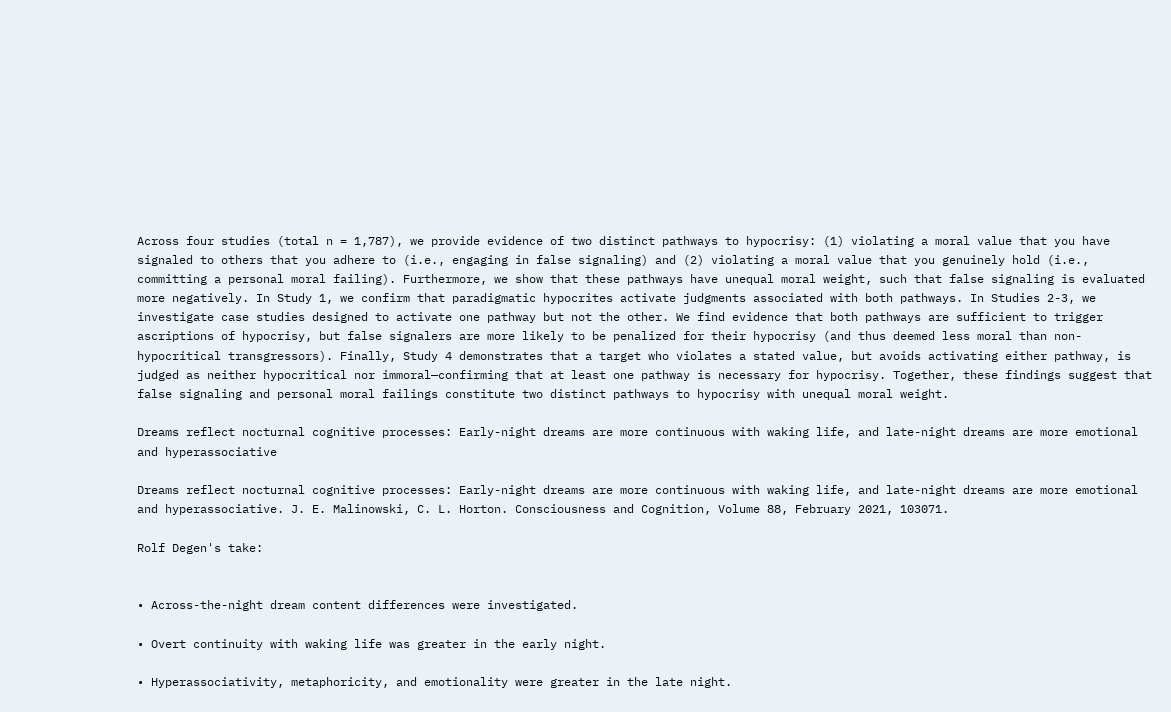Across four studies (total n = 1,787), we provide evidence of two distinct pathways to hypocrisy: (1) violating a moral value that you have signaled to others that you adhere to (i.e., engaging in false signaling) and (2) violating a moral value that you genuinely hold (i.e., committing a personal moral failing). Furthermore, we show that these pathways have unequal moral weight, such that false signaling is evaluated more negatively. In Study 1, we confirm that paradigmatic hypocrites activate judgments associated with both pathways. In Studies 2-3, we investigate case studies designed to activate one pathway but not the other. We find evidence that both pathways are sufficient to trigger ascriptions of hypocrisy, but false signalers are more likely to be penalized for their hypocrisy (and thus deemed less moral than non-hypocritical transgressors). Finally, Study 4 demonstrates that a target who violates a stated value, but avoids activating either pathway, is judged as neither hypocritical nor immoral—confirming that at least one pathway is necessary for hypocrisy. Together, these findings suggest that false signaling and personal moral failings constitute two distinct pathways to hypocrisy with unequal moral weight.

Dreams reflect nocturnal cognitive processes: Early-night dreams are more continuous with waking life, and late-night dreams are more emotional and hyperassociative

Dreams reflect nocturnal cognitive processes: Early-night dreams are more continuous with waking life, and late-night dreams are more emotional and hyperassociative. J. E. Malinowski, C. L. Horton. Consciousness and Cognition, Volume 88, February 2021, 103071.

Rolf Degen's take:


• Across-the-night dream content differences were investigated.

• Overt continuity with waking life was greater in the early night.

• Hyperassociativity, metaphoricity, and emotionality were greater in the late night.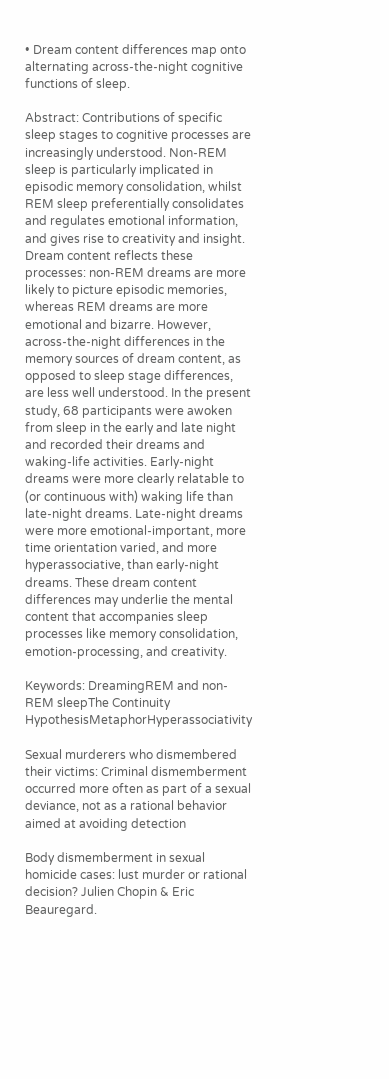• Dream content differences map onto alternating across-the-night cognitive functions of sleep.

Abstract: Contributions of specific sleep stages to cognitive processes are increasingly understood. Non-REM sleep is particularly implicated in episodic memory consolidation, whilst REM sleep preferentially consolidates and regulates emotional information, and gives rise to creativity and insight. Dream content reflects these processes: non-REM dreams are more likely to picture episodic memories, whereas REM dreams are more emotional and bizarre. However, across-the-night differences in the memory sources of dream content, as opposed to sleep stage differences, are less well understood. In the present study, 68 participants were awoken from sleep in the early and late night and recorded their dreams and waking-life activities. Early-night dreams were more clearly relatable to (or continuous with) waking life than late-night dreams. Late-night dreams were more emotional-important, more time orientation varied, and more hyperassociative, than early-night dreams. These dream content differences may underlie the mental content that accompanies sleep processes like memory consolidation, emotion-processing, and creativity.

Keywords: DreamingREM and non-REM sleepThe Continuity HypothesisMetaphorHyperassociativity

Sexual murderers who dismembered their victims: Criminal dismemberment occurred more often as part of a sexual deviance, not as a rational behavior aimed at avoiding detection

Body dismemberment in sexual homicide cases: lust murder or rational decision? Julien Chopin & Eric Beauregard.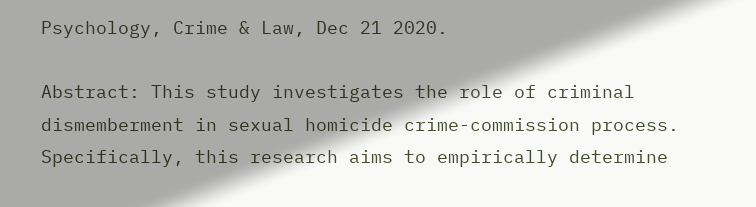Psychology, Crime & Law, Dec 21 2020.

Abstract: This study investigates the role of criminal dismemberment in sexual homicide crime-commission process. Specifically, this research aims to empirically determine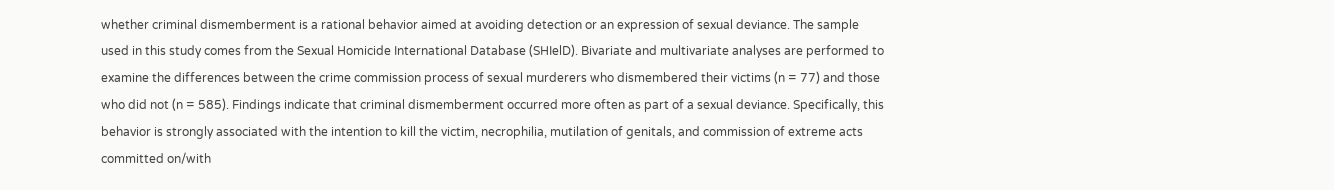whether criminal dismemberment is a rational behavior aimed at avoiding detection or an expression of sexual deviance. The sample used in this study comes from the Sexual Homicide International Database (SHIelD). Bivariate and multivariate analyses are performed to examine the differences between the crime commission process of sexual murderers who dismembered their victims (n = 77) and those who did not (n = 585). Findings indicate that criminal dismemberment occurred more often as part of a sexual deviance. Specifically, this behavior is strongly associated with the intention to kill the victim, necrophilia, mutilation of genitals, and commission of extreme acts committed on/with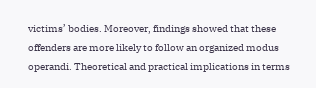victims’ bodies. Moreover, findings showed that these offenders are more likely to follow an organized modus operandi. Theoretical and practical implications in terms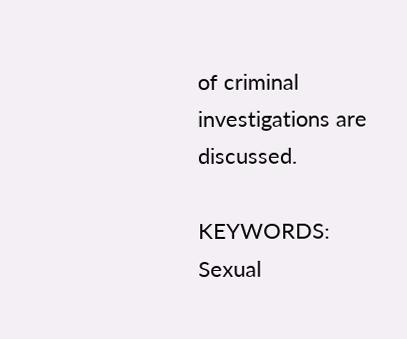of criminal investigations are discussed.

KEYWORDS: Sexual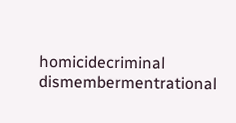homicidecriminal dismembermentrational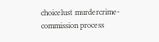choicelust murdercrime-commission process